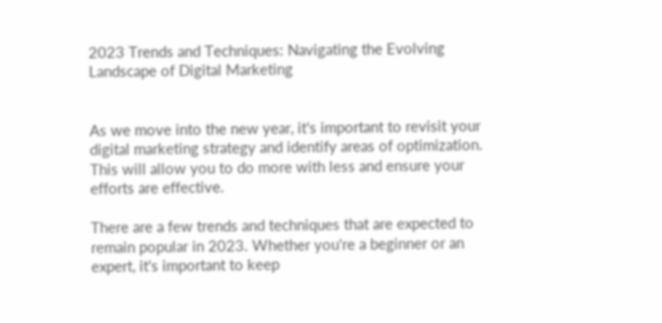2023 Trends and Techniques: Navigating the Evolving Landscape of Digital Marketing


As we move into the new year, it's important to revisit your digital marketing strategy and identify areas of optimization. This will allow you to do more with less and ensure your efforts are effective.

There are a few trends and techniques that are expected to remain popular in 2023. Whether you're a beginner or an expert, it's important to keep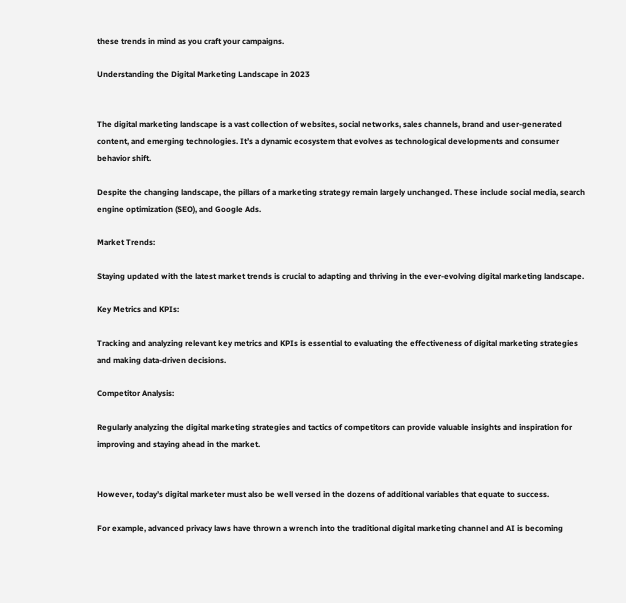these trends in mind as you craft your campaigns.

Understanding the Digital Marketing Landscape in 2023


The digital marketing landscape is a vast collection of websites, social networks, sales channels, brand and user-generated content, and emerging technologies. It’s a dynamic ecosystem that evolves as technological developments and consumer behavior shift.

Despite the changing landscape, the pillars of a marketing strategy remain largely unchanged. These include social media, search engine optimization (SEO), and Google Ads.

Market Trends:

Staying updated with the latest market trends is crucial to adapting and thriving in the ever-evolving digital marketing landscape.

Key Metrics and KPIs:

Tracking and analyzing relevant key metrics and KPIs is essential to evaluating the effectiveness of digital marketing strategies and making data-driven decisions.

Competitor Analysis:

Regularly analyzing the digital marketing strategies and tactics of competitors can provide valuable insights and inspiration for improving and staying ahead in the market.


However, today’s digital marketer must also be well versed in the dozens of additional variables that equate to success.

For example, advanced privacy laws have thrown a wrench into the traditional digital marketing channel and AI is becoming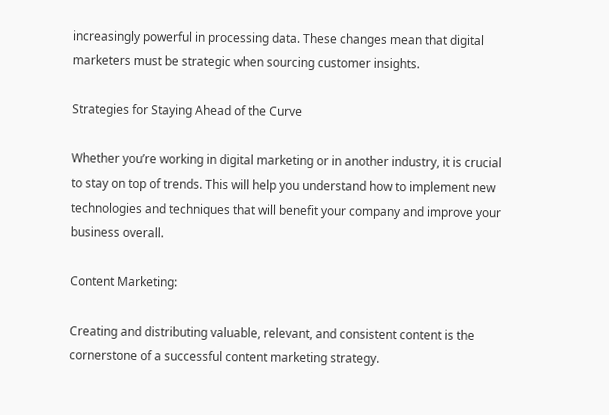increasingly powerful in processing data. These changes mean that digital marketers must be strategic when sourcing customer insights.

Strategies for Staying Ahead of the Curve

Whether you’re working in digital marketing or in another industry, it is crucial to stay on top of trends. This will help you understand how to implement new technologies and techniques that will benefit your company and improve your business overall.

Content Marketing:

Creating and distributing valuable, relevant, and consistent content is the cornerstone of a successful content marketing strategy.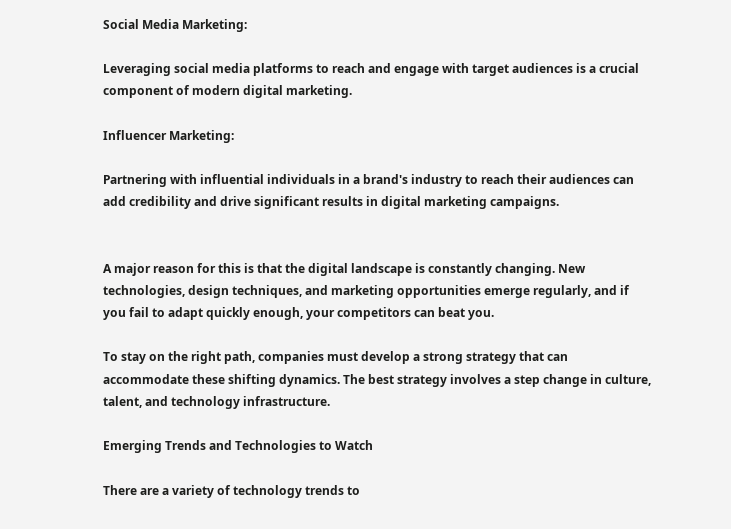Social Media Marketing:

Leveraging social media platforms to reach and engage with target audiences is a crucial component of modern digital marketing.

Influencer Marketing:

Partnering with influential individuals in a brand's industry to reach their audiences can add credibility and drive significant results in digital marketing campaigns.


A major reason for this is that the digital landscape is constantly changing. New technologies, design techniques, and marketing opportunities emerge regularly, and if you fail to adapt quickly enough, your competitors can beat you.

To stay on the right path, companies must develop a strong strategy that can accommodate these shifting dynamics. The best strategy involves a step change in culture, talent, and technology infrastructure.

Emerging Trends and Technologies to Watch

There are a variety of technology trends to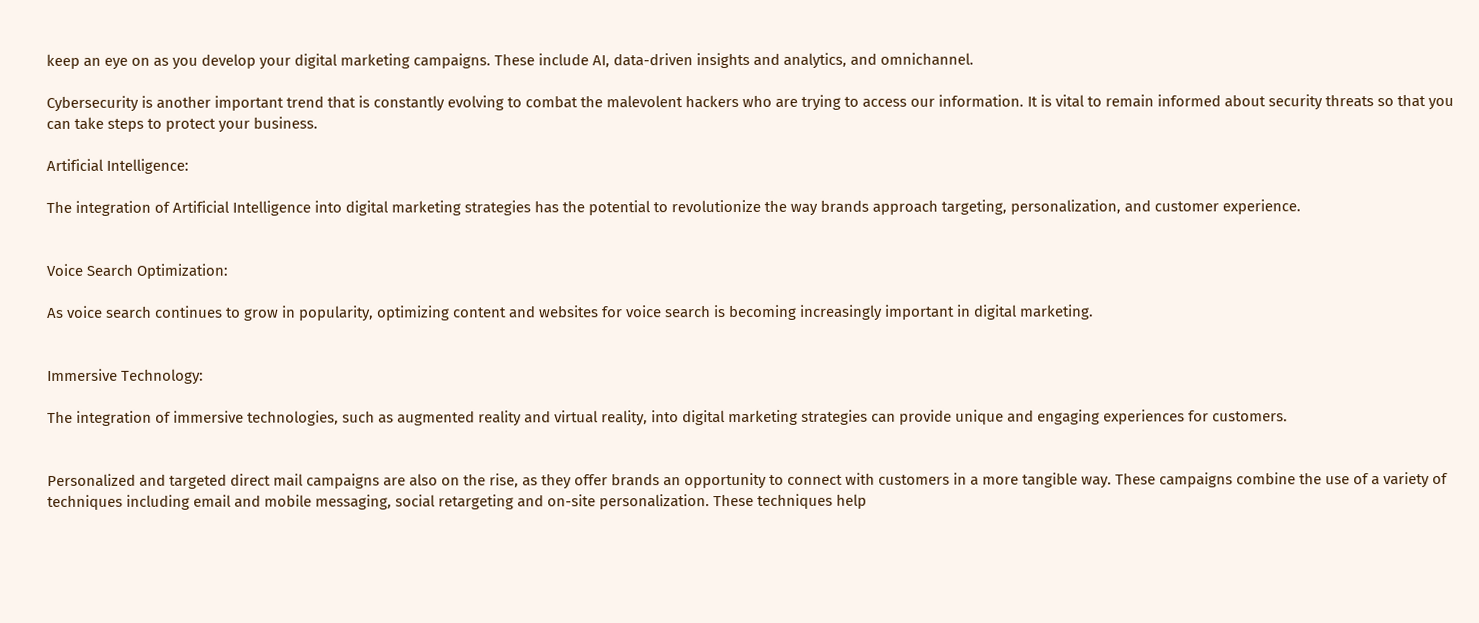keep an eye on as you develop your digital marketing campaigns. These include AI, data-driven insights and analytics, and omnichannel.

Cybersecurity is another important trend that is constantly evolving to combat the malevolent hackers who are trying to access our information. It is vital to remain informed about security threats so that you can take steps to protect your business.

Artificial Intelligence:

The integration of Artificial Intelligence into digital marketing strategies has the potential to revolutionize the way brands approach targeting, personalization, and customer experience.


Voice Search Optimization:

As voice search continues to grow in popularity, optimizing content and websites for voice search is becoming increasingly important in digital marketing.


Immersive Technology:

The integration of immersive technologies, such as augmented reality and virtual reality, into digital marketing strategies can provide unique and engaging experiences for customers.


Personalized and targeted direct mail campaigns are also on the rise, as they offer brands an opportunity to connect with customers in a more tangible way. These campaigns combine the use of a variety of techniques including email and mobile messaging, social retargeting and on-site personalization. These techniques help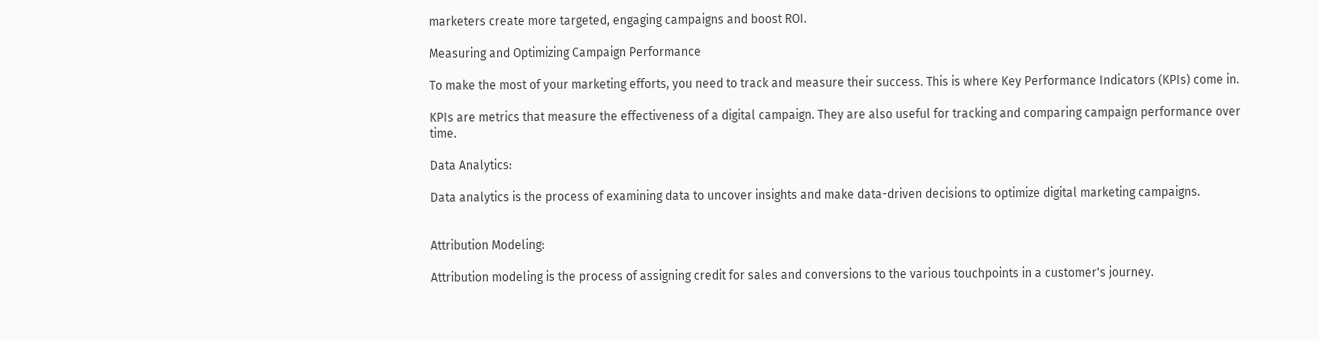marketers create more targeted, engaging campaigns and boost ROI.

Measuring and Optimizing Campaign Performance

To make the most of your marketing efforts, you need to track and measure their success. This is where Key Performance Indicators (KPIs) come in.

KPIs are metrics that measure the effectiveness of a digital campaign. They are also useful for tracking and comparing campaign performance over time.

Data Analytics:

Data analytics is the process of examining data to uncover insights and make data-driven decisions to optimize digital marketing campaigns.


Attribution Modeling:

Attribution modeling is the process of assigning credit for sales and conversions to the various touchpoints in a customer's journey.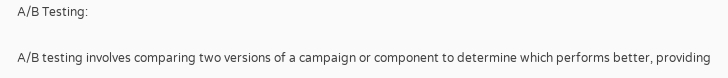A/B Testing:

A/B testing involves comparing two versions of a campaign or component to determine which performs better, providing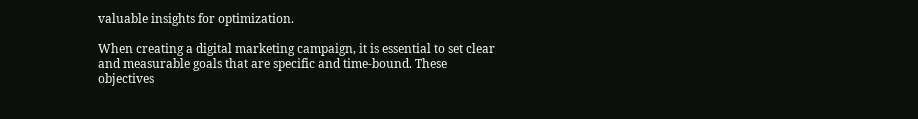valuable insights for optimization.

When creating a digital marketing campaign, it is essential to set clear and measurable goals that are specific and time-bound. These objectives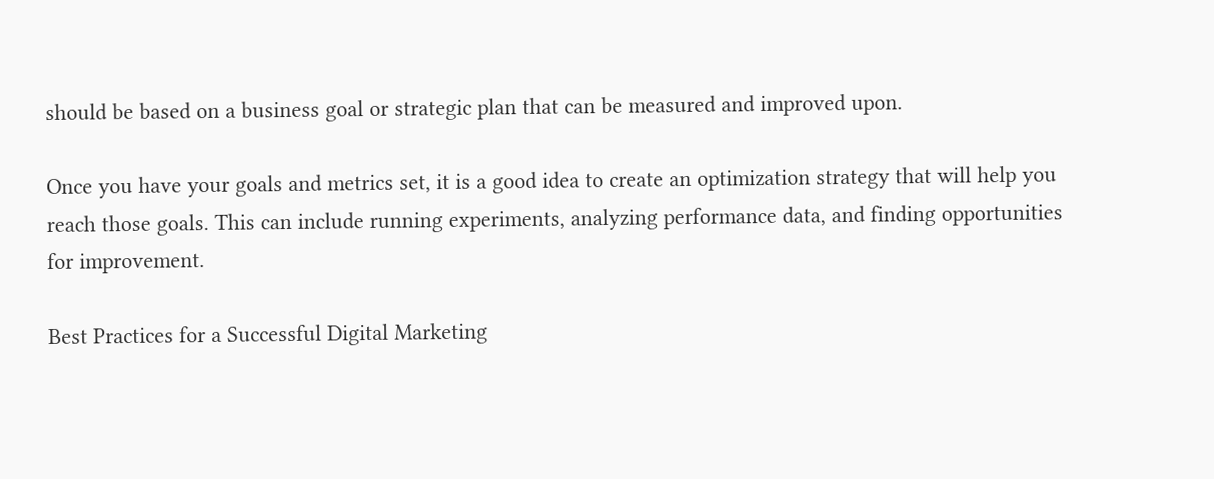should be based on a business goal or strategic plan that can be measured and improved upon.

Once you have your goals and metrics set, it is a good idea to create an optimization strategy that will help you reach those goals. This can include running experiments, analyzing performance data, and finding opportunities for improvement.

Best Practices for a Successful Digital Marketing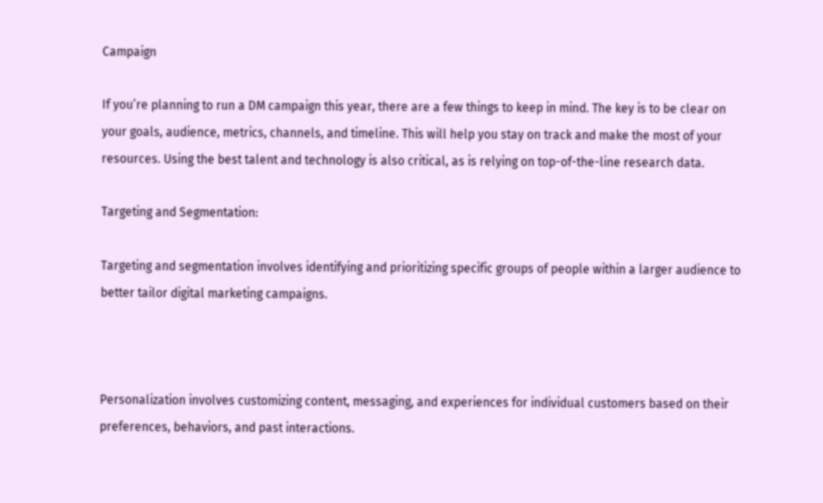Campaign

If you’re planning to run a DM campaign this year, there are a few things to keep in mind. The key is to be clear on your goals, audience, metrics, channels, and timeline. This will help you stay on track and make the most of your resources. Using the best talent and technology is also critical, as is relying on top-of-the-line research data.

Targeting and Segmentation:

Targeting and segmentation involves identifying and prioritizing specific groups of people within a larger audience to better tailor digital marketing campaigns.



Personalization involves customizing content, messaging, and experiences for individual customers based on their preferences, behaviors, and past interactions.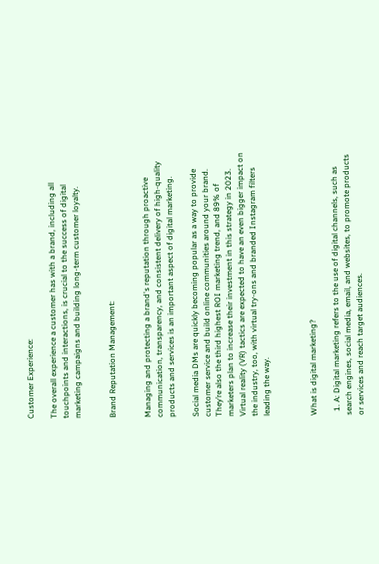Customer Experience:

The overall experience a customer has with a brand, including all touchpoints and interactions, is crucial to the success of digital marketing campaigns and building long-term customer loyalty.


Brand Reputation Management:


Managing and protecting a brand's reputation through proactive communication, transparency, and consistent delivery of high-quality products and services is an important aspect of digital marketing.

Social media DMs are quickly becoming popular as a way to provide customer service and build online communities around your brand. They’re also the third highest ROI marketing trend, and 89% of marketers plan to increase their investment in this strategy in 2023. Virtual reality (VR) tactics are expected to have an even bigger impact on the industry, too, with virtual try-ons and branded Instagram filters leading the way.



What is digital marketing?

  1. A: Digital marketing refers to the use of digital channels, such as search engines, social media, email, and websites, to promote products or services and reach target audiences.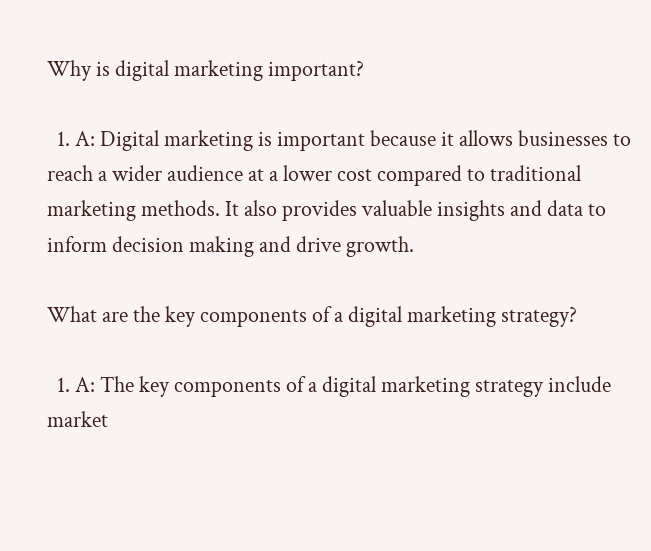Why is digital marketing important?

  1. A: Digital marketing is important because it allows businesses to reach a wider audience at a lower cost compared to traditional marketing methods. It also provides valuable insights and data to inform decision making and drive growth.

What are the key components of a digital marketing strategy?

  1. A: The key components of a digital marketing strategy include market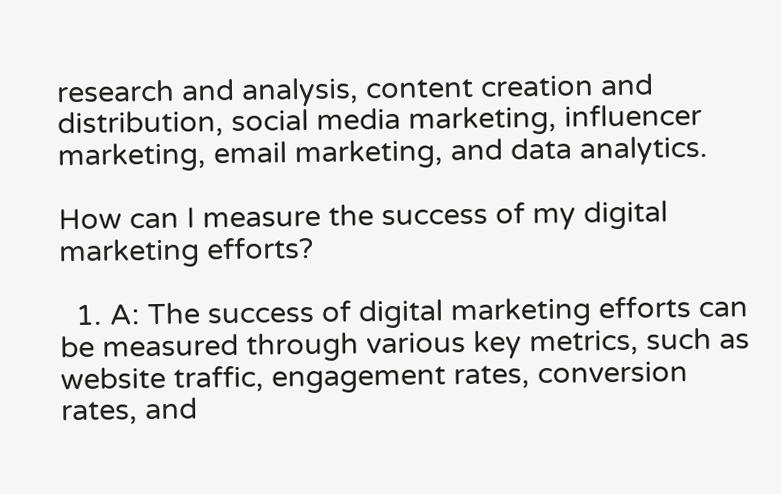research and analysis, content creation and distribution, social media marketing, influencer marketing, email marketing, and data analytics.

How can I measure the success of my digital marketing efforts?

  1. A: The success of digital marketing efforts can be measured through various key metrics, such as website traffic, engagement rates, conversion rates, and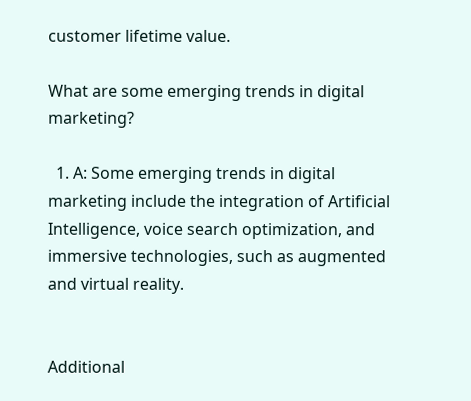customer lifetime value.

What are some emerging trends in digital marketing?

  1. A: Some emerging trends in digital marketing include the integration of Artificial Intelligence, voice search optimization, and immersive technologies, such as augmented and virtual reality.


Additional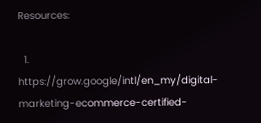Resources:

  1. https://grow.google/intl/en_my/digital-marketing-ecommerce-certified-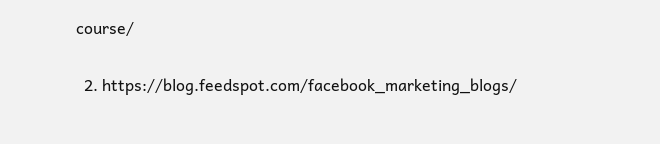course/

  2. https://blog.feedspot.com/facebook_marketing_blogs/